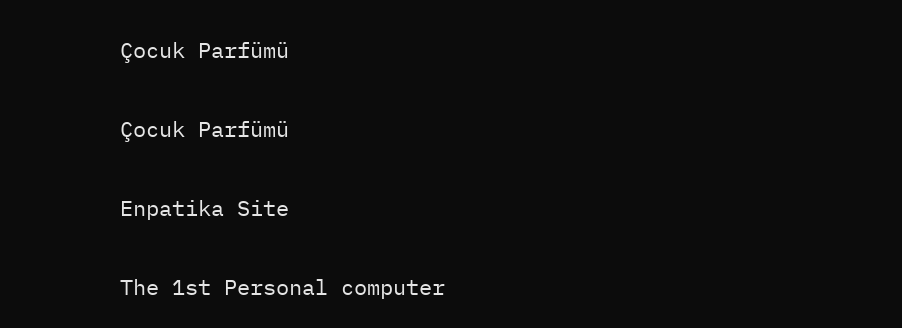Çocuk Parfümü

Çocuk Parfümü

Enpatika Site

The 1st Personal computer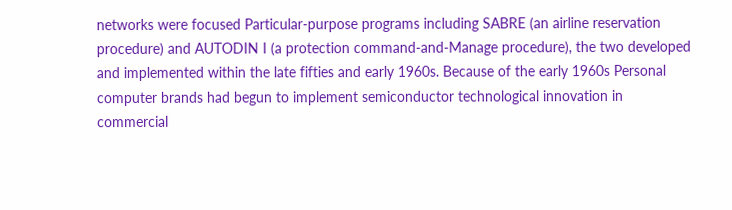networks were focused Particular-purpose programs including SABRE (an airline reservation procedure) and AUTODIN I (a protection command-and-Manage procedure), the two developed and implemented within the late fifties and early 1960s. Because of the early 1960s Personal computer brands had begun to implement semiconductor technological innovation in commercial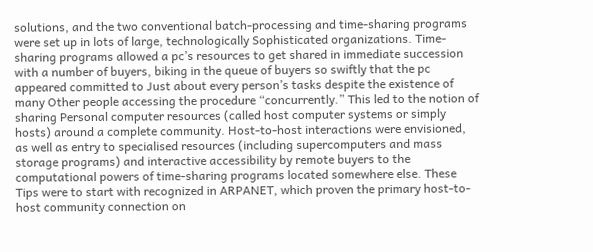solutions, and the two conventional batch-processing and time-sharing programs were set up in lots of large, technologically Sophisticated organizations. Time-sharing programs allowed a pc’s resources to get shared in immediate succession with a number of buyers, biking in the queue of buyers so swiftly that the pc appeared committed to Just about every person’s tasks despite the existence of many Other people accessing the procedure “concurrently.” This led to the notion of sharing Personal computer resources (called host computer systems or simply hosts) around a complete community. Host-to-host interactions were envisioned, as well as entry to specialised resources (including supercomputers and mass storage programs) and interactive accessibility by remote buyers to the computational powers of time-sharing programs located somewhere else. These Tips were to start with recognized in ARPANET, which proven the primary host-to-host community connection on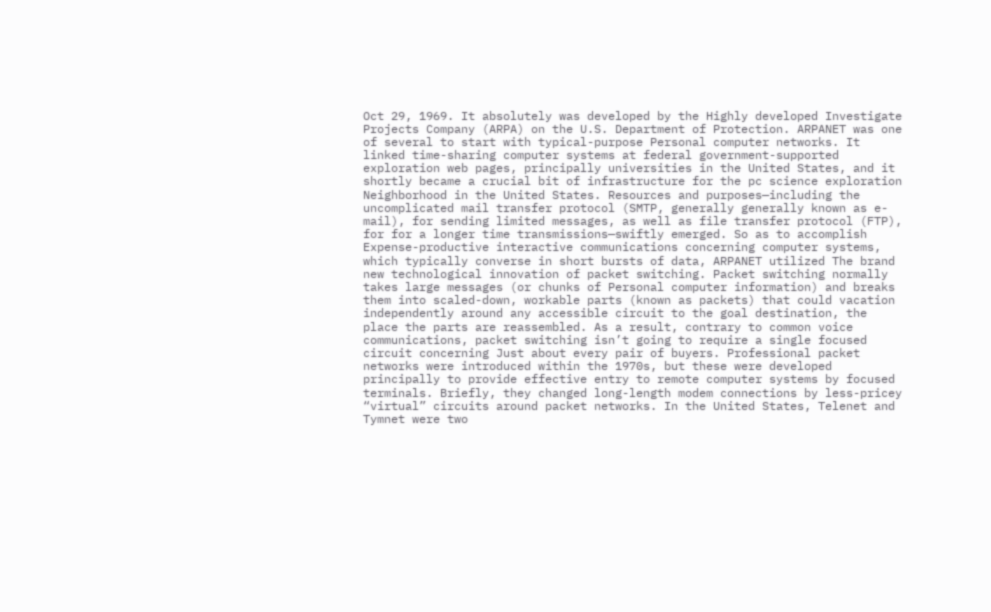Oct 29, 1969. It absolutely was developed by the Highly developed Investigate Projects Company (ARPA) on the U.S. Department of Protection. ARPANET was one of several to start with typical-purpose Personal computer networks. It linked time-sharing computer systems at federal government-supported exploration web pages, principally universities in the United States, and it shortly became a crucial bit of infrastructure for the pc science exploration Neighborhood in the United States. Resources and purposes—including the uncomplicated mail transfer protocol (SMTP, generally generally known as e-mail), for sending limited messages, as well as file transfer protocol (FTP), for for a longer time transmissions—swiftly emerged. So as to accomplish Expense-productive interactive communications concerning computer systems, which typically converse in short bursts of data, ARPANET utilized The brand new technological innovation of packet switching. Packet switching normally takes large messages (or chunks of Personal computer information) and breaks them into scaled-down, workable parts (known as packets) that could vacation independently around any accessible circuit to the goal destination, the place the parts are reassembled. As a result, contrary to common voice communications, packet switching isn’t going to require a single focused circuit concerning Just about every pair of buyers. Professional packet networks were introduced within the 1970s, but these were developed principally to provide effective entry to remote computer systems by focused terminals. Briefly, they changed long-length modem connections by less-pricey “virtual” circuits around packet networks. In the United States, Telenet and Tymnet were two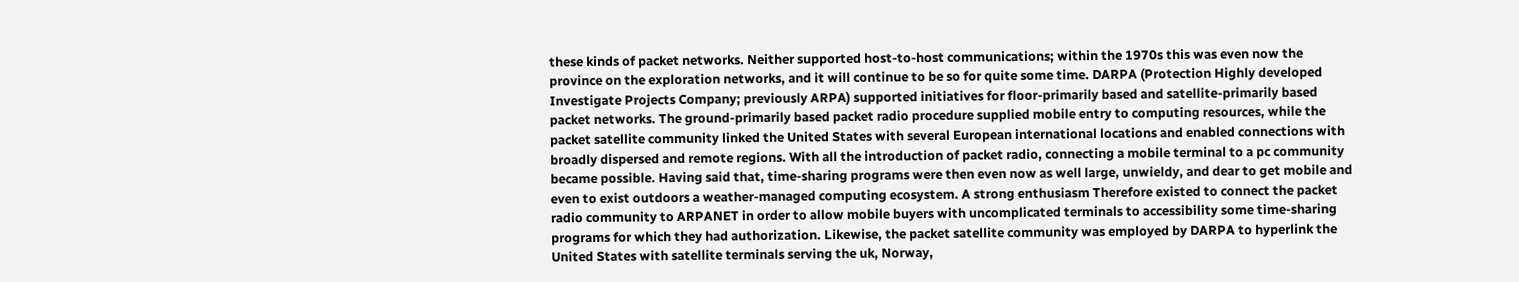these kinds of packet networks. Neither supported host-to-host communications; within the 1970s this was even now the province on the exploration networks, and it will continue to be so for quite some time. DARPA (Protection Highly developed Investigate Projects Company; previously ARPA) supported initiatives for floor-primarily based and satellite-primarily based packet networks. The ground-primarily based packet radio procedure supplied mobile entry to computing resources, while the packet satellite community linked the United States with several European international locations and enabled connections with broadly dispersed and remote regions. With all the introduction of packet radio, connecting a mobile terminal to a pc community became possible. Having said that, time-sharing programs were then even now as well large, unwieldy, and dear to get mobile and even to exist outdoors a weather-managed computing ecosystem. A strong enthusiasm Therefore existed to connect the packet radio community to ARPANET in order to allow mobile buyers with uncomplicated terminals to accessibility some time-sharing programs for which they had authorization. Likewise, the packet satellite community was employed by DARPA to hyperlink the United States with satellite terminals serving the uk, Norway,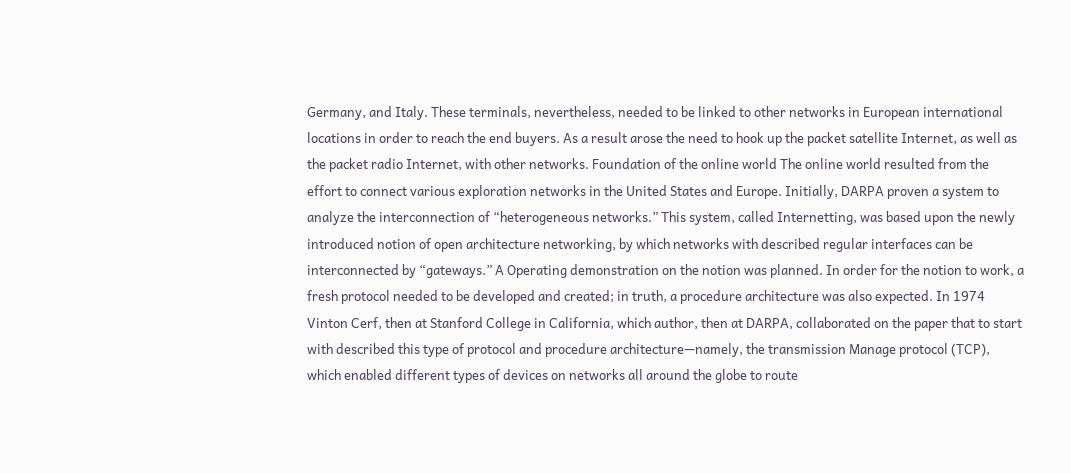Germany, and Italy. These terminals, nevertheless, needed to be linked to other networks in European international locations in order to reach the end buyers. As a result arose the need to hook up the packet satellite Internet, as well as the packet radio Internet, with other networks. Foundation of the online world The online world resulted from the effort to connect various exploration networks in the United States and Europe. Initially, DARPA proven a system to analyze the interconnection of “heterogeneous networks.” This system, called Internetting, was based upon the newly introduced notion of open architecture networking, by which networks with described regular interfaces can be interconnected by “gateways.” A Operating demonstration on the notion was planned. In order for the notion to work, a fresh protocol needed to be developed and created; in truth, a procedure architecture was also expected. In 1974 Vinton Cerf, then at Stanford College in California, which author, then at DARPA, collaborated on the paper that to start with described this type of protocol and procedure architecture—namely, the transmission Manage protocol (TCP), which enabled different types of devices on networks all around the globe to route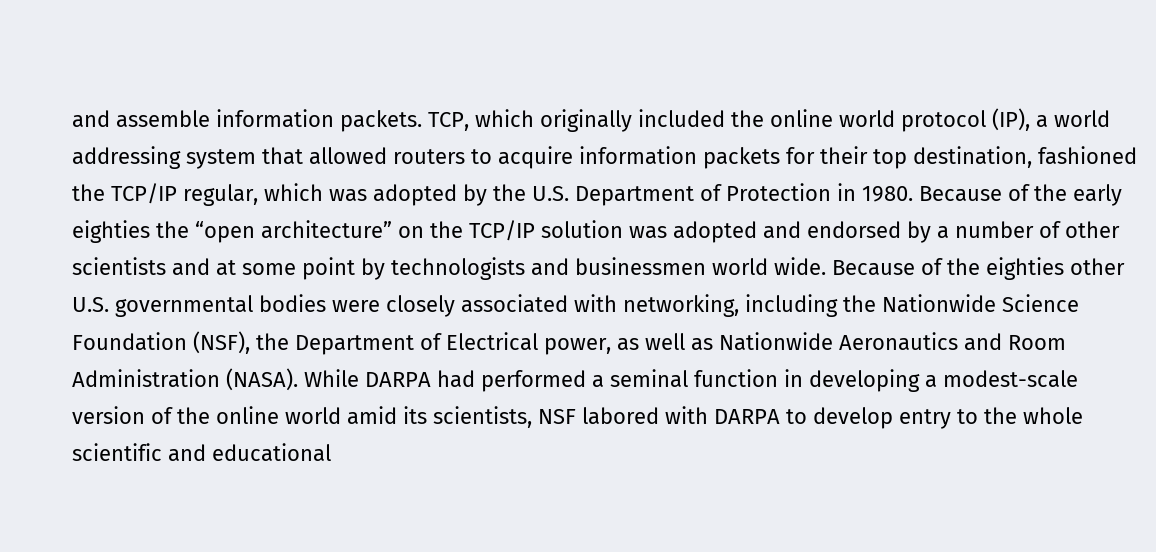and assemble information packets. TCP, which originally included the online world protocol (IP), a world addressing system that allowed routers to acquire information packets for their top destination, fashioned the TCP/IP regular, which was adopted by the U.S. Department of Protection in 1980. Because of the early eighties the “open architecture” on the TCP/IP solution was adopted and endorsed by a number of other scientists and at some point by technologists and businessmen world wide. Because of the eighties other U.S. governmental bodies were closely associated with networking, including the Nationwide Science Foundation (NSF), the Department of Electrical power, as well as Nationwide Aeronautics and Room Administration (NASA). While DARPA had performed a seminal function in developing a modest-scale version of the online world amid its scientists, NSF labored with DARPA to develop entry to the whole scientific and educational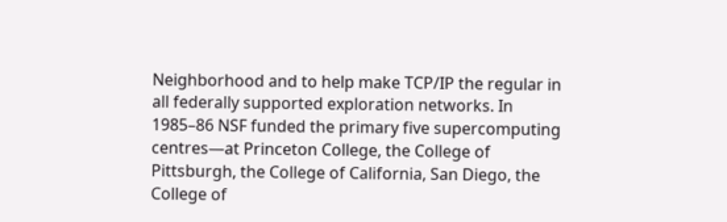Neighborhood and to help make TCP/IP the regular in all federally supported exploration networks. In 1985–86 NSF funded the primary five supercomputing centres—at Princeton College, the College of Pittsburgh, the College of California, San Diego, the College of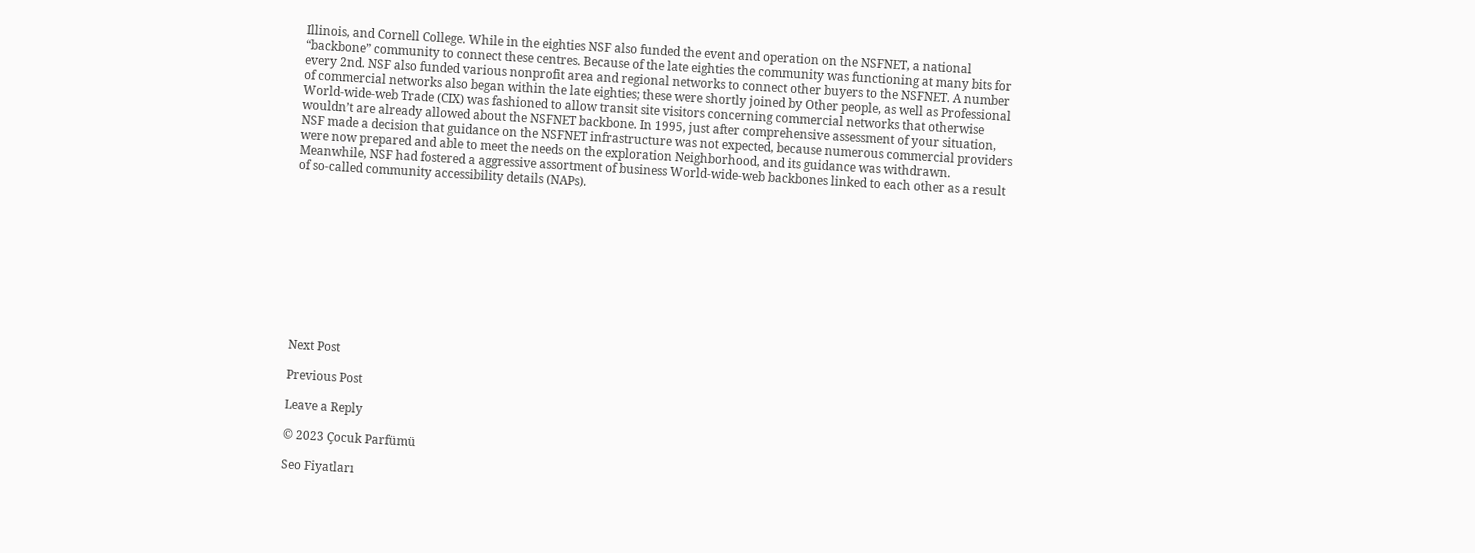Illinois, and Cornell College. While in the eighties NSF also funded the event and operation on the NSFNET, a national “backbone” community to connect these centres. Because of the late eighties the community was functioning at many bits for every 2nd. NSF also funded various nonprofit area and regional networks to connect other buyers to the NSFNET. A number of commercial networks also began within the late eighties; these were shortly joined by Other people, as well as Professional World-wide-web Trade (CIX) was fashioned to allow transit site visitors concerning commercial networks that otherwise wouldn’t are already allowed about the NSFNET backbone. In 1995, just after comprehensive assessment of your situation, NSF made a decision that guidance on the NSFNET infrastructure was not expected, because numerous commercial providers were now prepared and able to meet the needs on the exploration Neighborhood, and its guidance was withdrawn. Meanwhile, NSF had fostered a aggressive assortment of business World-wide-web backbones linked to each other as a result of so-called community accessibility details (NAPs).











Next Post

Previous Post

Leave a Reply

© 2023 Çocuk Parfümü

Seo Fiyatları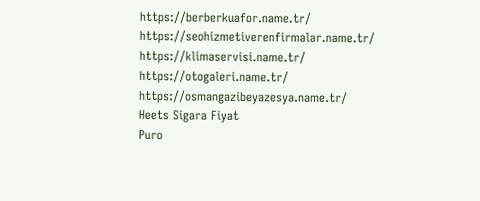https://berberkuafor.name.tr/ https://seohizmetiverenfirmalar.name.tr/ https://klimaservisi.name.tr/ https://otogaleri.name.tr/ https://osmangazibeyazesya.name.tr/ Heets Sigara Fiyat
Puro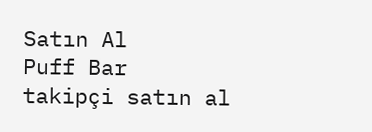Satın Al
Puff Bar
takipçi satın al